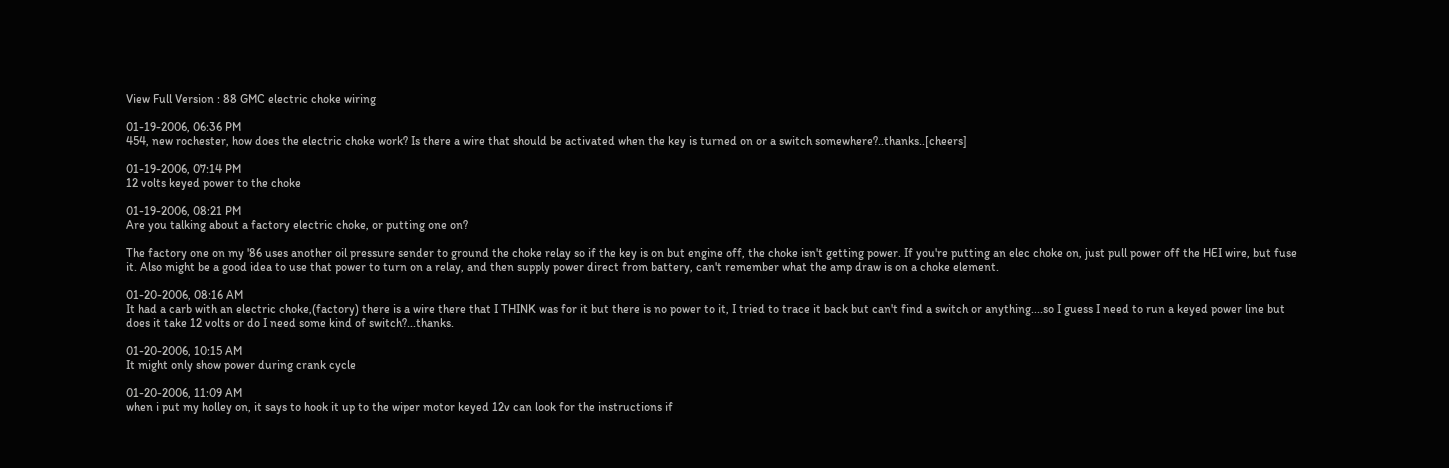View Full Version : 88 GMC electric choke wiring

01-19-2006, 06:36 PM
454, new rochester, how does the electric choke work? Is there a wire that should be activated when the key is turned on or a switch somewhere?..thanks..[cheers]

01-19-2006, 07:14 PM
12 volts keyed power to the choke

01-19-2006, 08:21 PM
Are you talking about a factory electric choke, or putting one on?

The factory one on my '86 uses another oil pressure sender to ground the choke relay so if the key is on but engine off, the choke isn't getting power. If you're putting an elec choke on, just pull power off the HEI wire, but fuse it. Also might be a good idea to use that power to turn on a relay, and then supply power direct from battery, can't remember what the amp draw is on a choke element.

01-20-2006, 08:16 AM
It had a carb with an electric choke,(factory) there is a wire there that I THINK was for it but there is no power to it, I tried to trace it back but can't find a switch or anything....so I guess I need to run a keyed power line but does it take 12 volts or do I need some kind of switch?...thanks.

01-20-2006, 10:15 AM
It might only show power during crank cycle

01-20-2006, 11:09 AM
when i put my holley on, it says to hook it up to the wiper motor keyed 12v can look for the instructions if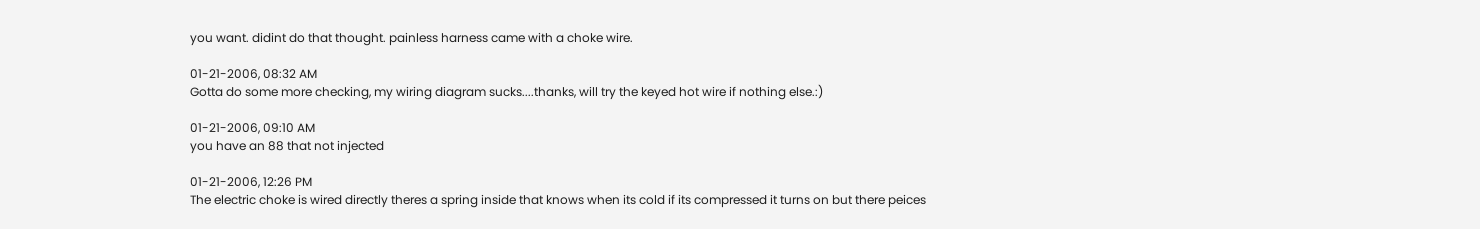you want. didint do that thought. painless harness came with a choke wire.

01-21-2006, 08:32 AM
Gotta do some more checking, my wiring diagram sucks....thanks, will try the keyed hot wire if nothing else.:)

01-21-2006, 09:10 AM
you have an 88 that not injected

01-21-2006, 12:26 PM
The electric choke is wired directly theres a spring inside that knows when its cold if its compressed it turns on but there peices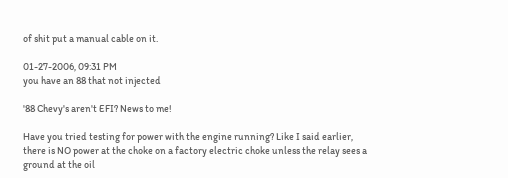of shit put a manual cable on it.

01-27-2006, 09:31 PM
you have an 88 that not injected

'88 Chevy's aren't EFI? News to me!

Have you tried testing for power with the engine running? Like I said earlier, there is NO power at the choke on a factory electric choke unless the relay sees a ground at the oil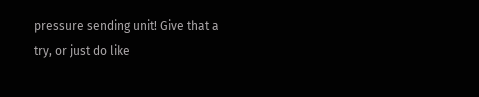pressure sending unit! Give that a try, or just do like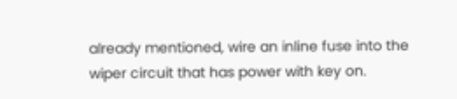already mentioned, wire an inline fuse into the wiper circuit that has power with key on.